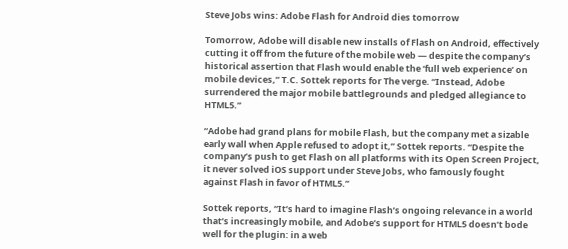Steve Jobs wins: Adobe Flash for Android dies tomorrow

Tomorrow, Adobe will disable new installs of Flash on Android, effectively cutting it off from the future of the mobile web — despite the company’s historical assertion that Flash would enable the ‘full web experience’ on mobile devices,” T.C. Sottek reports for The verge. “Instead, Adobe surrendered the major mobile battlegrounds and pledged allegiance to HTML5.”

“Adobe had grand plans for mobile Flash, but the company met a sizable early wall when Apple refused to adopt it,” Sottek reports. “Despite the company’s push to get Flash on all platforms with its Open Screen Project, it never solved iOS support under Steve Jobs, who famously fought against Flash in favor of HTML5.”

Sottek reports, “It’s hard to imagine Flash’s ongoing relevance in a world that’s increasingly mobile, and Adobe’s support for HTML5 doesn’t bode well for the plugin: in a web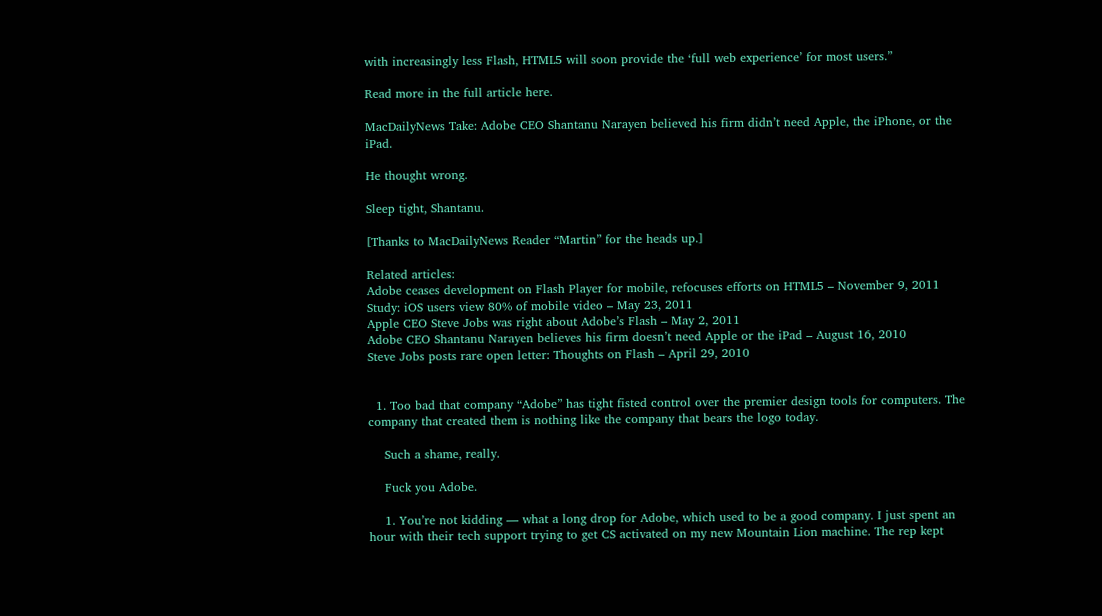with increasingly less Flash, HTML5 will soon provide the ‘full web experience’ for most users.”

Read more in the full article here.

MacDailyNews Take: Adobe CEO Shantanu Narayen believed his firm didn’t need Apple, the iPhone, or the iPad.

He thought wrong.

Sleep tight, Shantanu.

[Thanks to MacDailyNews Reader “Martin” for the heads up.]

Related articles:
Adobe ceases development on Flash Player for mobile, refocuses efforts on HTML5 – November 9, 2011
Study: iOS users view 80% of mobile video – May 23, 2011
Apple CEO Steve Jobs was right about Adobe’s Flash – May 2, 2011
Adobe CEO Shantanu Narayen believes his firm doesn’t need Apple or the iPad – August 16, 2010
Steve Jobs posts rare open letter: Thoughts on Flash – April 29, 2010


  1. Too bad that company “Adobe” has tight fisted control over the premier design tools for computers. The company that created them is nothing like the company that bears the logo today.

    Such a shame, really.

    Fuck you Adobe.

    1. You’re not kidding — what a long drop for Adobe, which used to be a good company. I just spent an hour with their tech support trying to get CS activated on my new Mountain Lion machine. The rep kept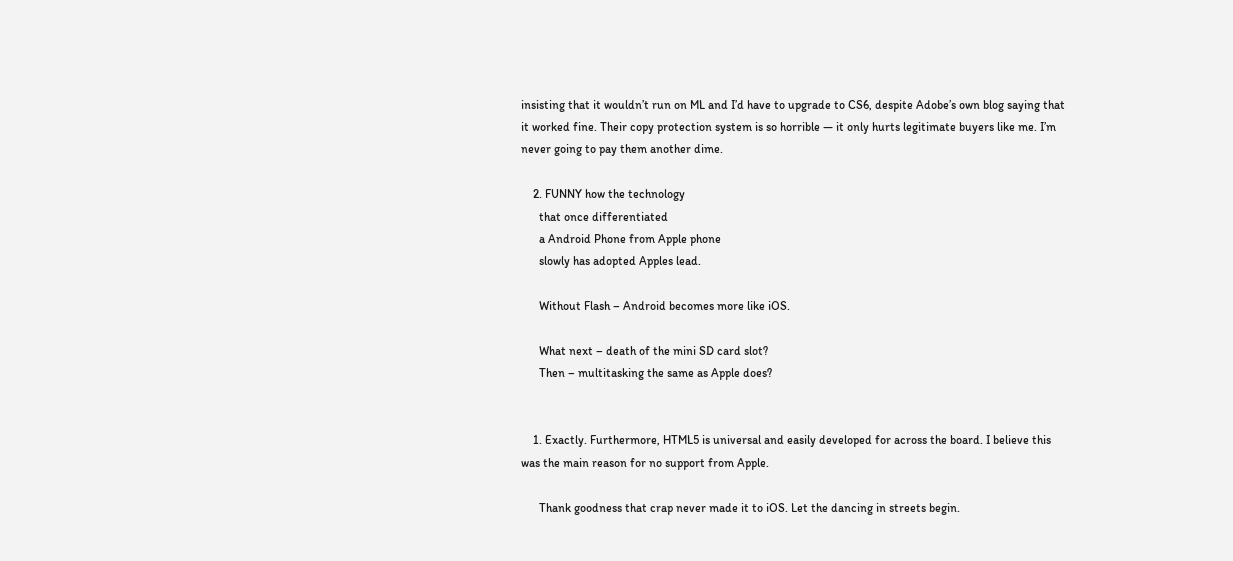insisting that it wouldn’t run on ML and I’d have to upgrade to CS6, despite Adobe’s own blog saying that it worked fine. Their copy protection system is so horrible — it only hurts legitimate buyers like me. I’m never going to pay them another dime.

    2. FUNNY how the technology
      that once differentiated
      a Android Phone from Apple phone
      slowly has adopted Apples lead.

      Without Flash – Android becomes more like iOS.

      What next – death of the mini SD card slot?
      Then – multitasking the same as Apple does?


    1. Exactly. Furthermore, HTML5 is universal and easily developed for across the board. I believe this was the main reason for no support from Apple.

      Thank goodness that crap never made it to iOS. Let the dancing in streets begin.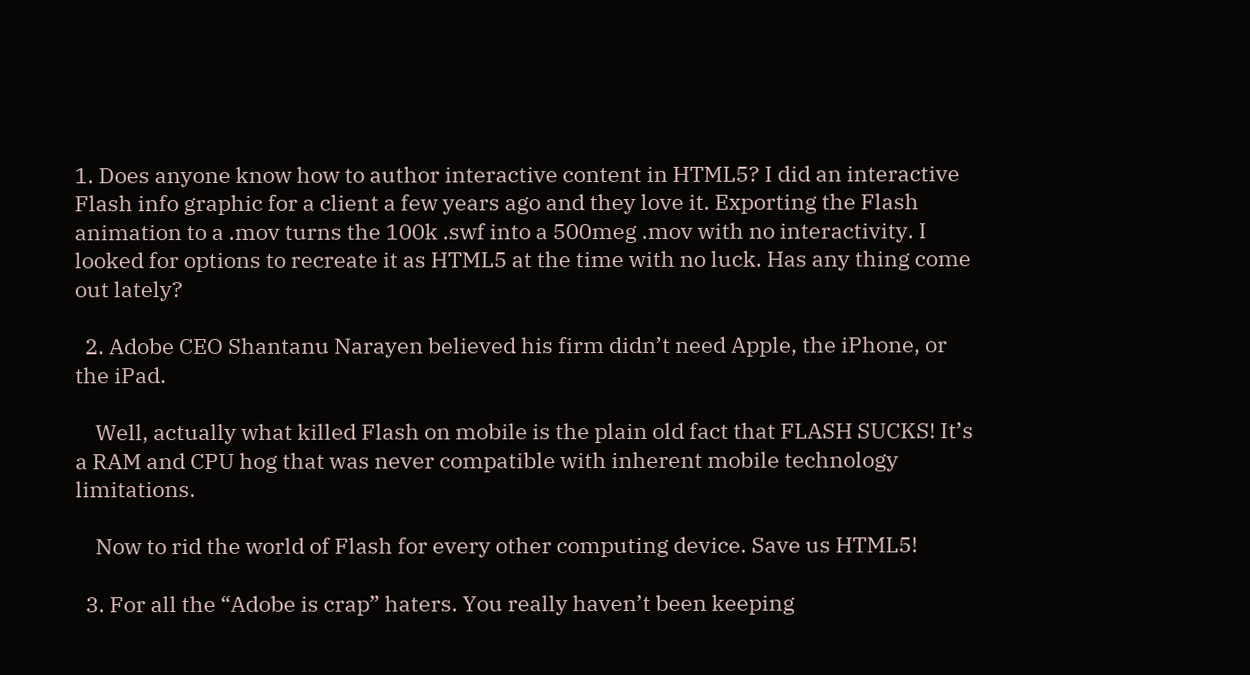1. Does anyone know how to author interactive content in HTML5? I did an interactive Flash info graphic for a client a few years ago and they love it. Exporting the Flash animation to a .mov turns the 100k .swf into a 500meg .mov with no interactivity. I looked for options to recreate it as HTML5 at the time with no luck. Has any thing come out lately?

  2. Adobe CEO Shantanu Narayen believed his firm didn’t need Apple, the iPhone, or the iPad.

    Well, actually what killed Flash on mobile is the plain old fact that FLASH SUCKS! It’s a RAM and CPU hog that was never compatible with inherent mobile technology limitations.

    Now to rid the world of Flash for every other computing device. Save us HTML5!

  3. For all the “Adobe is crap” haters. You really haven’t been keeping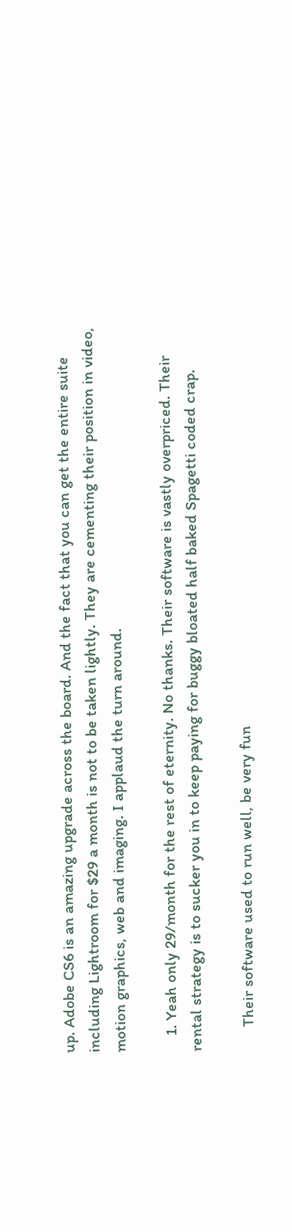up. Adobe CS6 is an amazing upgrade across the board. And the fact that you can get the entire suite including Lightroom for $29 a month is not to be taken lightly. They are cementing their position in video, motion graphics, web and imaging. I applaud the turn around.

    1. Yeah only 29/month for the rest of eternity. No thanks. Their software is vastly overpriced. Their rental strategy is to sucker you in to keep paying for buggy bloated half baked Spagetti coded crap.

      Their software used to run well, be very fun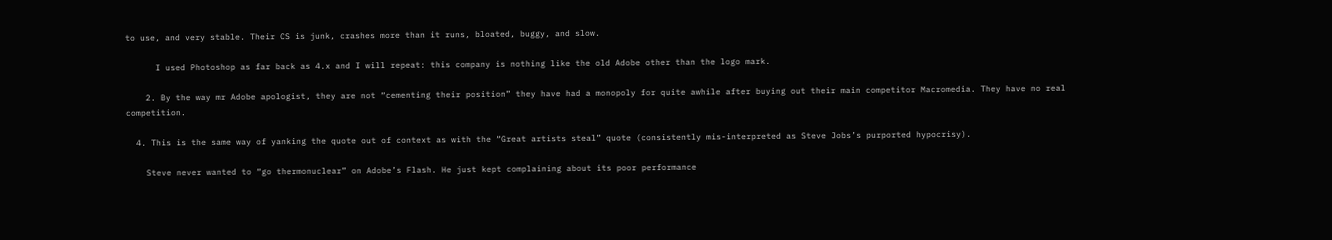to use, and very stable. Their CS is junk, crashes more than it runs, bloated, buggy, and slow.

      I used Photoshop as far back as 4.x and I will repeat: this company is nothing like the old Adobe other than the logo mark.

    2. By the way mr Adobe apologist, they are not “cementing their position” they have had a monopoly for quite awhile after buying out their main competitor Macromedia. They have no real competition.

  4. This is the same way of yanking the quote out of context as with the “Great artists steal” quote (consistently mis-interpreted as Steve Jobs’s purported hypocrisy).

    Steve never wanted to “go thermonuclear” on Adobe’s Flash. He just kept complaining about its poor performance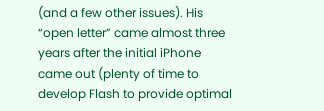(and a few other issues). His “open letter” came almost three years after the initial iPhone came out (plenty of time to develop Flash to provide optimal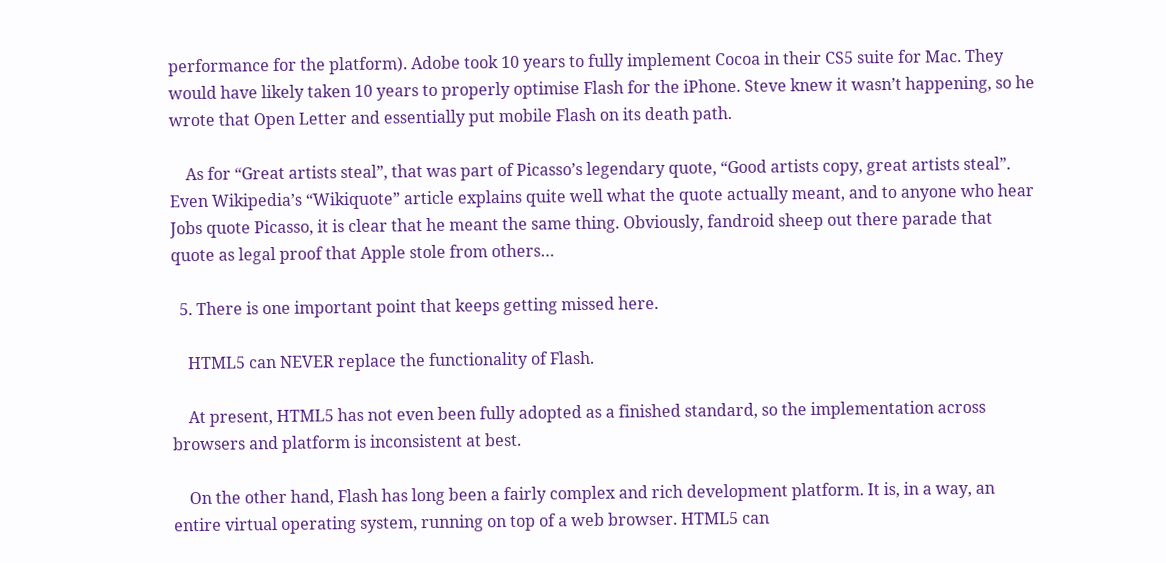performance for the platform). Adobe took 10 years to fully implement Cocoa in their CS5 suite for Mac. They would have likely taken 10 years to properly optimise Flash for the iPhone. Steve knew it wasn’t happening, so he wrote that Open Letter and essentially put mobile Flash on its death path.

    As for “Great artists steal”, that was part of Picasso’s legendary quote, “Good artists copy, great artists steal”. Even Wikipedia’s “Wikiquote” article explains quite well what the quote actually meant, and to anyone who hear Jobs quote Picasso, it is clear that he meant the same thing. Obviously, fandroid sheep out there parade that quote as legal proof that Apple stole from others…

  5. There is one important point that keeps getting missed here.

    HTML5 can NEVER replace the functionality of Flash.

    At present, HTML5 has not even been fully adopted as a finished standard, so the implementation across browsers and platform is inconsistent at best.

    On the other hand, Flash has long been a fairly complex and rich development platform. It is, in a way, an entire virtual operating system, running on top of a web browser. HTML5 can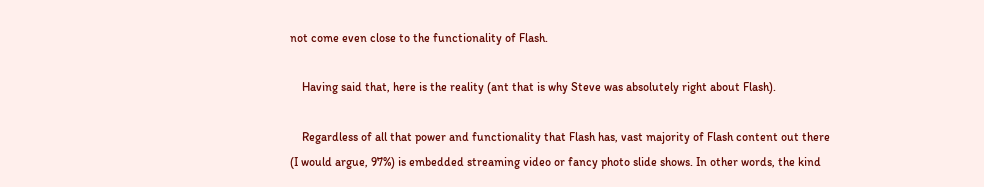not come even close to the functionality of Flash.

    Having said that, here is the reality (ant that is why Steve was absolutely right about Flash).

    Regardless of all that power and functionality that Flash has, vast majority of Flash content out there (I would argue, 97%) is embedded streaming video or fancy photo slide shows. In other words, the kind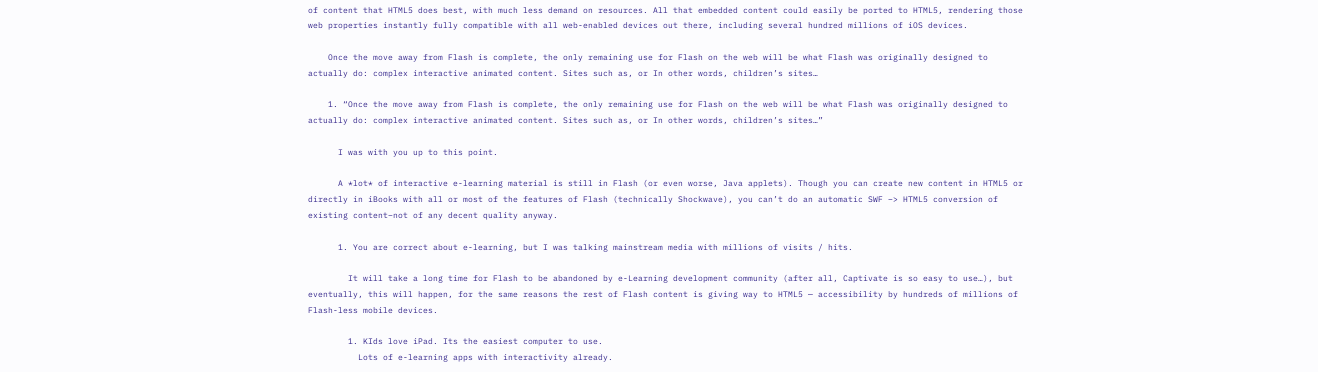of content that HTML5 does best, with much less demand on resources. All that embedded content could easily be ported to HTML5, rendering those web properties instantly fully compatible with all web-enabled devices out there, including several hundred millions of iOS devices.

    Once the move away from Flash is complete, the only remaining use for Flash on the web will be what Flash was originally designed to actually do: complex interactive animated content. Sites such as, or In other words, children’s sites…

    1. “Once the move away from Flash is complete, the only remaining use for Flash on the web will be what Flash was originally designed to actually do: complex interactive animated content. Sites such as, or In other words, children’s sites…”

      I was with you up to this point.

      A *lot* of interactive e-learning material is still in Flash (or even worse, Java applets). Though you can create new content in HTML5 or directly in iBooks with all or most of the features of Flash (technically Shockwave), you can’t do an automatic SWF –> HTML5 conversion of existing content–not of any decent quality anyway.

      1. You are correct about e-learning, but I was talking mainstream media with millions of visits / hits.

        It will take a long time for Flash to be abandoned by e-Learning development community (after all, Captivate is so easy to use…), but eventually, this will happen, for the same reasons the rest of Flash content is giving way to HTML5 — accessibility by hundreds of millions of Flash-less mobile devices.

        1. KIds love iPad. Its the easiest computer to use.
          Lots of e-learning apps with interactivity already.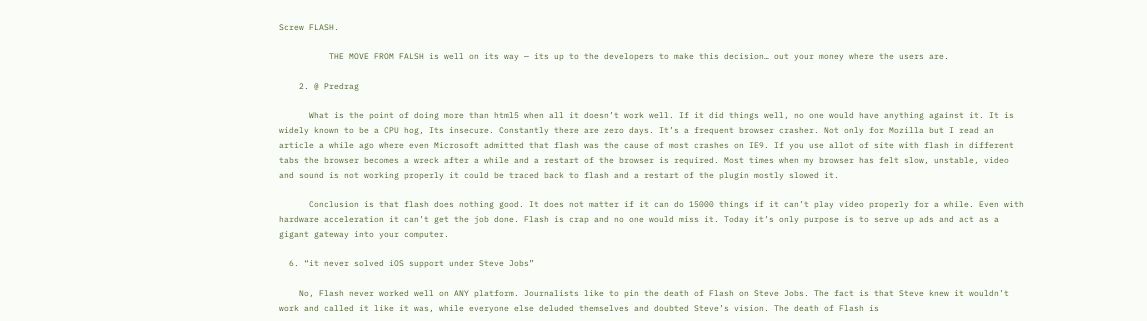Screw FLASH.

          THE MOVE FROM FALSH is well on its way — its up to the developers to make this decision… out your money where the users are.

    2. @ Predrag

      What is the point of doing more than html5 when all it doesn’t work well. If it did things well, no one would have anything against it. It is widely known to be a CPU hog, Its insecure. Constantly there are zero days. It’s a frequent browser crasher. Not only for Mozilla but I read an article a while ago where even Microsoft admitted that flash was the cause of most crashes on IE9. If you use allot of site with flash in different tabs the browser becomes a wreck after a while and a restart of the browser is required. Most times when my browser has felt slow, unstable, video and sound is not working properly it could be traced back to flash and a restart of the plugin mostly slowed it.

      Conclusion is that flash does nothing good. It does not matter if it can do 15000 things if it can’t play video properly for a while. Even with hardware acceleration it can’t get the job done. Flash is crap and no one would miss it. Today it’s only purpose is to serve up ads and act as a gigant gateway into your computer.

  6. “it never solved iOS support under Steve Jobs”

    No, Flash never worked well on ANY platform. Journalists like to pin the death of Flash on Steve Jobs. The fact is that Steve knew it wouldn’t work and called it like it was, while everyone else deluded themselves and doubted Steve’s vision. The death of Flash is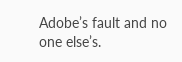Adobe’s fault and no one else’s.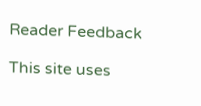Reader Feedback

This site uses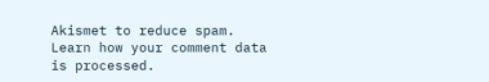Akismet to reduce spam. Learn how your comment data is processed.